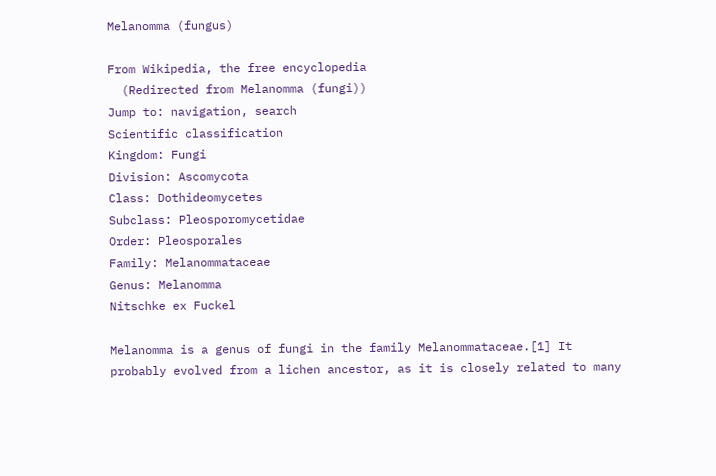Melanomma (fungus)

From Wikipedia, the free encyclopedia
  (Redirected from Melanomma (fungi))
Jump to: navigation, search
Scientific classification
Kingdom: Fungi
Division: Ascomycota
Class: Dothideomycetes
Subclass: Pleosporomycetidae
Order: Pleosporales
Family: Melanommataceae
Genus: Melanomma
Nitschke ex Fuckel

Melanomma is a genus of fungi in the family Melanommataceae.[1] It probably evolved from a lichen ancestor, as it is closely related to many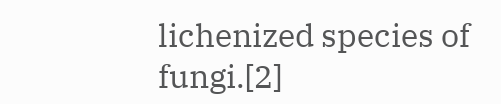lichenized species of fungi.[2]